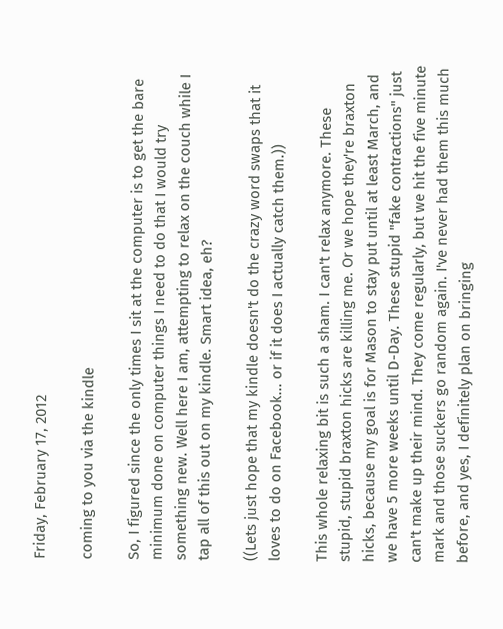Friday, February 17, 2012

coming to you via the kindle

So, I figured since the only times I sit at the computer is to get the bare minimum done on computer things I need to do that I would try something new. Well here I am, attempting to relax on the couch while I tap all of this out on my kindle. Smart idea, eh?

((Lets just hope that my kindle doesn't do the crazy word swaps that it loves to do on Facebook... or if it does I actually catch them.))

This whole relaxing bit is such a sham. I can't relax anymore. These stupid, stupid braxton hicks are killing me. Or we hope they're braxton hicks, because my goal is for Mason to stay put until at least March, and we have 5 more weeks until D-Day. These stupid "fake contractions" just can't make up their mind. They come regularly, but we hit the five minute mark and those suckers go random again. I've never had them this much before, and yes, I definitely plan on bringing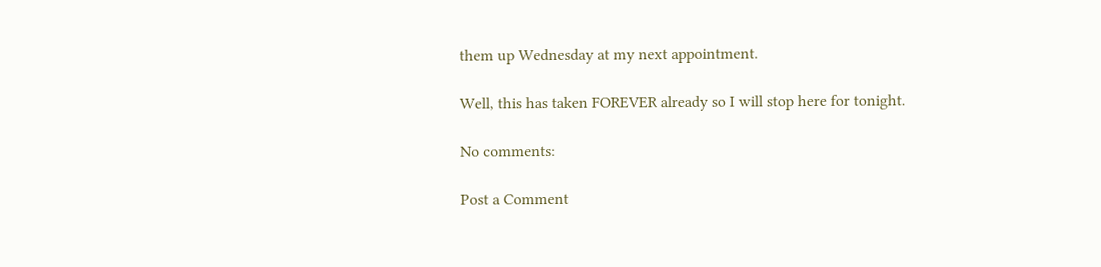them up Wednesday at my next appointment.

Well, this has taken FOREVER already so I will stop here for tonight.

No comments:

Post a Comment